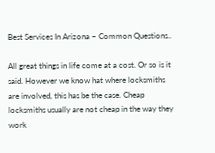Best Services In Arizona – Common Questions..

All great things in life come at a cost. Or so is it said. However we know hat where locksmiths are involved, this has be the case. Cheap locksmiths usually are not cheap in the way they work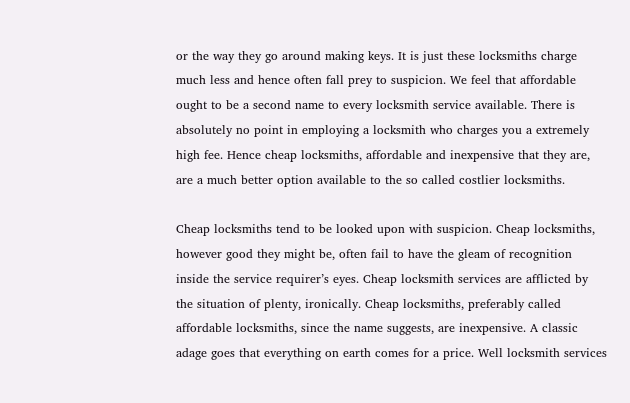or the way they go around making keys. It is just these locksmiths charge much less and hence often fall prey to suspicion. We feel that affordable ought to be a second name to every locksmith service available. There is absolutely no point in employing a locksmith who charges you a extremely high fee. Hence cheap locksmiths, affordable and inexpensive that they are, are a much better option available to the so called costlier locksmiths.

Cheap locksmiths tend to be looked upon with suspicion. Cheap locksmiths, however good they might be, often fail to have the gleam of recognition inside the service requirer’s eyes. Cheap locksmith services are afflicted by the situation of plenty, ironically. Cheap locksmiths, preferably called affordable locksmiths, since the name suggests, are inexpensive. A classic adage goes that everything on earth comes for a price. Well locksmith services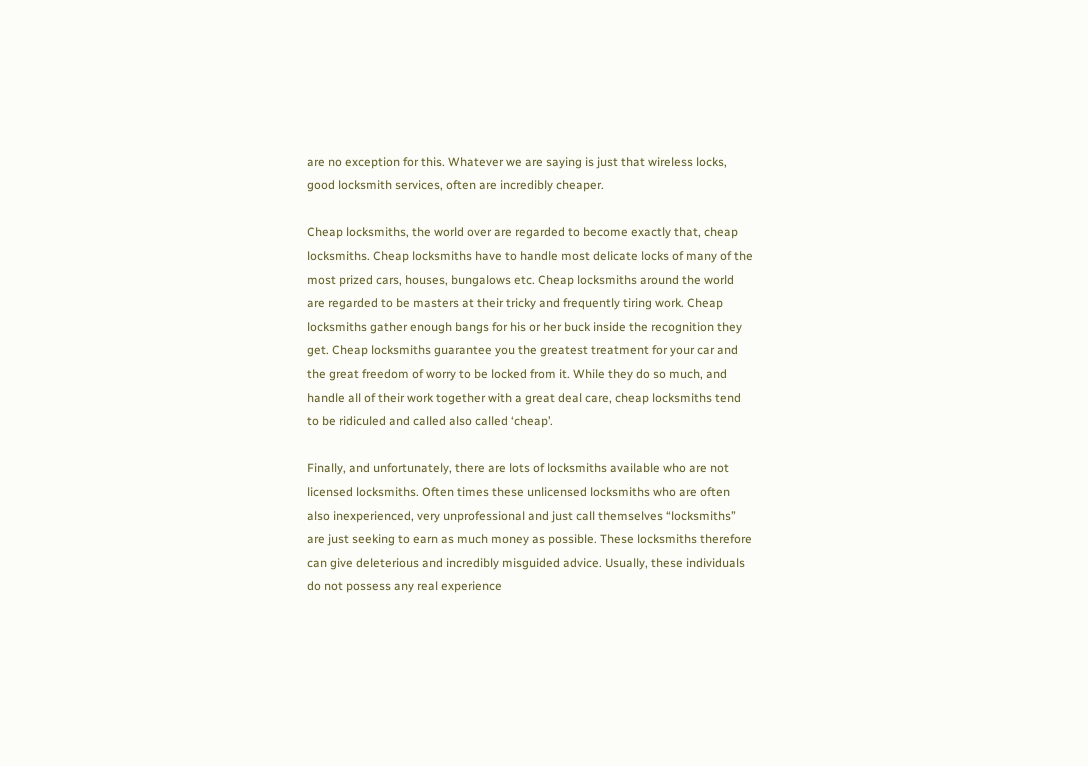are no exception for this. Whatever we are saying is just that wireless locks, good locksmith services, often are incredibly cheaper.

Cheap locksmiths, the world over are regarded to become exactly that, cheap locksmiths. Cheap locksmiths have to handle most delicate locks of many of the most prized cars, houses, bungalows etc. Cheap locksmiths around the world are regarded to be masters at their tricky and frequently tiring work. Cheap locksmiths gather enough bangs for his or her buck inside the recognition they get. Cheap locksmiths guarantee you the greatest treatment for your car and the great freedom of worry to be locked from it. While they do so much, and handle all of their work together with a great deal care, cheap locksmiths tend to be ridiculed and called also called ‘cheap’.

Finally, and unfortunately, there are lots of locksmiths available who are not licensed locksmiths. Often times these unlicensed locksmiths who are often also inexperienced, very unprofessional and just call themselves “locksmiths” are just seeking to earn as much money as possible. These locksmiths therefore can give deleterious and incredibly misguided advice. Usually, these individuals do not possess any real experience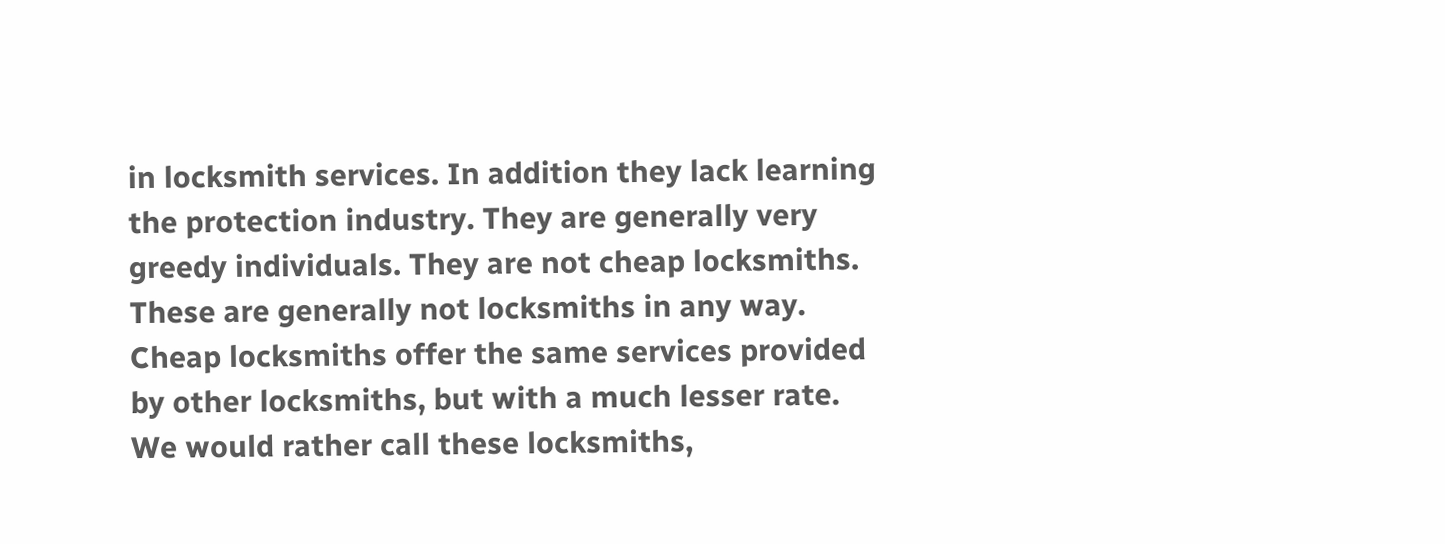in locksmith services. In addition they lack learning the protection industry. They are generally very greedy individuals. They are not cheap locksmiths. These are generally not locksmiths in any way. Cheap locksmiths offer the same services provided by other locksmiths, but with a much lesser rate. We would rather call these locksmiths,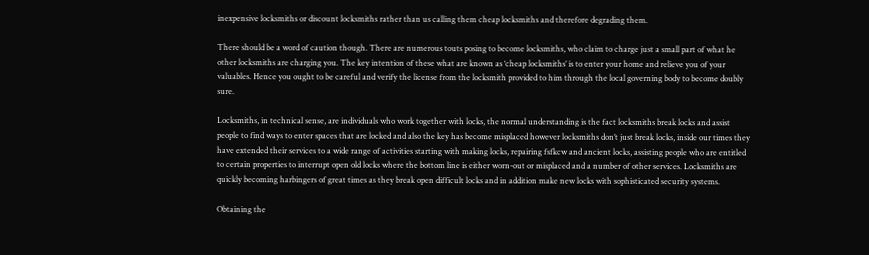inexpensive locksmiths or discount locksmiths rather than us calling them cheap locksmiths and therefore degrading them.

There should be a word of caution though. There are numerous touts posing to become locksmiths, who claim to charge just a small part of what he other locksmiths are charging you. The key intention of these what are known as ‘cheap locksmiths’ is to enter your home and relieve you of your valuables. Hence you ought to be careful and verify the license from the locksmith provided to him through the local governing body to become doubly sure.

Locksmiths, in technical sense, are individuals who work together with locks, the normal understanding is the fact locksmiths break locks and assist people to find ways to enter spaces that are locked and also the key has become misplaced however locksmiths don’t just break locks, inside our times they have extended their services to a wide range of activities starting with making locks, repairing fsfkcw and ancient locks, assisting people who are entitled to certain properties to interrupt open old locks where the bottom line is either worn-out or misplaced and a number of other services. Locksmiths are quickly becoming harbingers of great times as they break open difficult locks and in addition make new locks with sophisticated security systems.

Obtaining the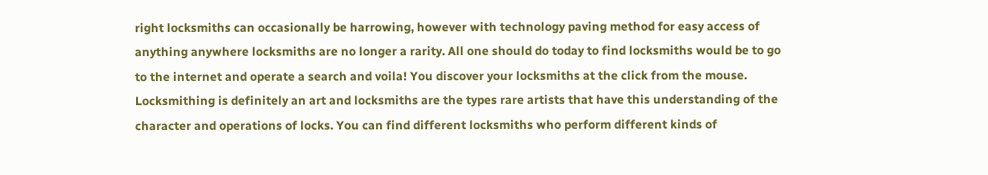right locksmiths can occasionally be harrowing, however with technology paving method for easy access of anything anywhere locksmiths are no longer a rarity. All one should do today to find locksmiths would be to go to the internet and operate a search and voila! You discover your locksmiths at the click from the mouse. Locksmithing is definitely an art and locksmiths are the types rare artists that have this understanding of the character and operations of locks. You can find different locksmiths who perform different kinds of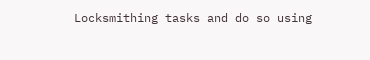Locksmithing tasks and do so using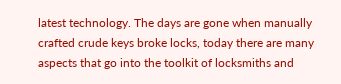latest technology. The days are gone when manually crafted crude keys broke locks, today there are many aspects that go into the toolkit of locksmiths and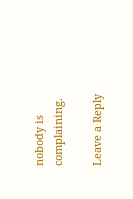nobody is complaining.

Leave a Reply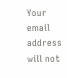Your email address will not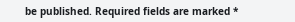be published. Required fields are marked *